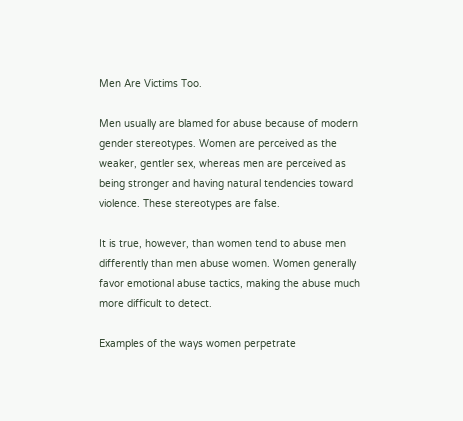Men Are Victims Too.

Men usually are blamed for abuse because of modern gender stereotypes. Women are perceived as the weaker, gentler sex, whereas men are perceived as being stronger and having natural tendencies toward violence. These stereotypes are false.

It is true, however, than women tend to abuse men differently than men abuse women. Women generally favor emotional abuse tactics, making the abuse much more difficult to detect.

Examples of the ways women perpetrate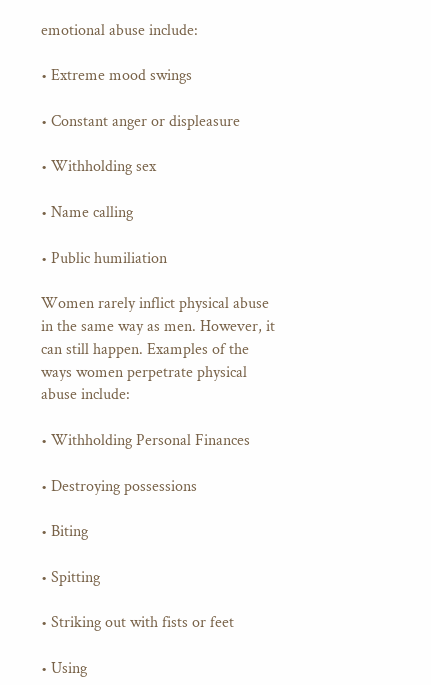emotional abuse include:

• Extreme mood swings

• Constant anger or displeasure

• Withholding sex

• Name calling

• Public humiliation

Women rarely inflict physical abuse in the same way as men. However, it can still happen. Examples of the ways women perpetrate physical abuse include:

• Withholding Personal Finances

• Destroying possessions

• Biting

• Spitting

• Striking out with fists or feet

• Using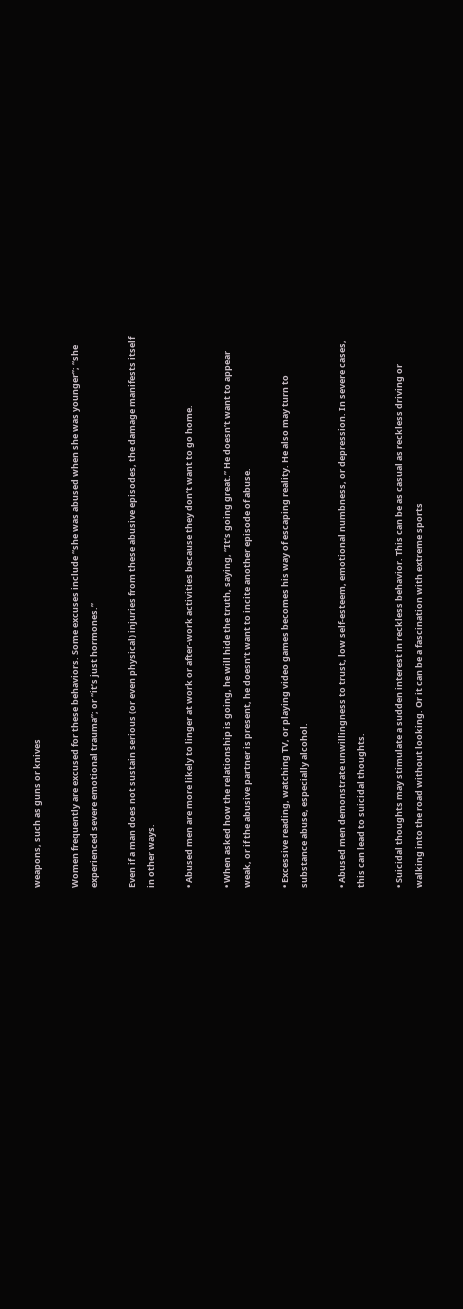weapons, such as guns or knives

Women frequently are excused for these behaviors. Some excuses include “she was abused when she was younger”; “she experienced severe emotional trauma”; or “it’s just hormones.”

Even if a man does not sustain serious (or even physical) injuries from these abusive episodes, the damage manifests itself in other ways.

• Abused men are more likely to linger at work or after-work activities because they don’t want to go home.

• When asked how the relationship is going, he will hide the truth, saying, “It’s going great.” He doesn’t want to appear weak, or if the abusive partner is present, he doesn’t want to incite another episode of abuse.

• Excessive reading, watching TV, or playing video games becomes his way of escaping reality. He also may turn to substance abuse, especially alcohol.

• Abused men demonstrate unwillingness to trust, low self-esteem, emotional numbness, or depression. In severe cases, this can lead to suicidal thoughts.

• Suicidal thoughts may stimulate a sudden interest in reckless behavior. This can be as casual as reckless driving or walking into the road without looking. Or it can be a fascination with extreme sports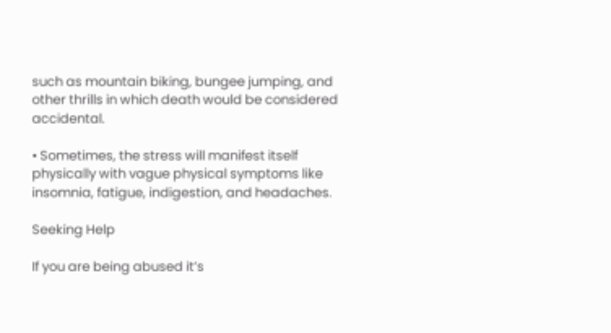such as mountain biking, bungee jumping, and other thrills in which death would be considered accidental.

• Sometimes, the stress will manifest itself physically with vague physical symptoms like insomnia, fatigue, indigestion, and headaches.

Seeking Help

If you are being abused it’s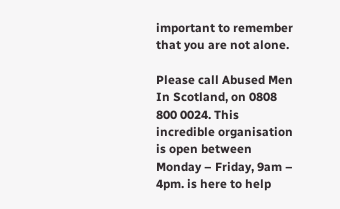important to remember that you are not alone.

Please call Abused Men In Scotland, on 0808 800 0024. This incredible organisation is open between Monday – Friday, 9am – 4pm. is here to help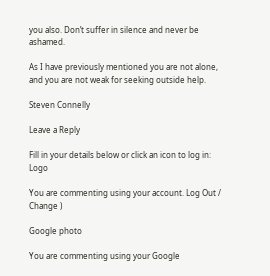you also. Don’t suffer in silence and never be ashamed.

As I have previously mentioned you are not alone, and you are not weak for seeking outside help.

Steven Connelly

Leave a Reply

Fill in your details below or click an icon to log in: Logo

You are commenting using your account. Log Out /  Change )

Google photo

You are commenting using your Google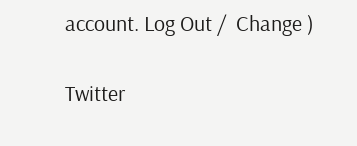account. Log Out /  Change )

Twitter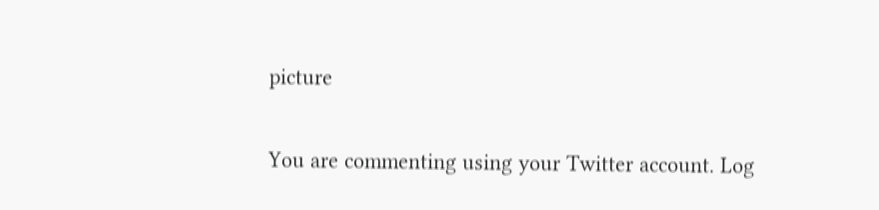picture

You are commenting using your Twitter account. Log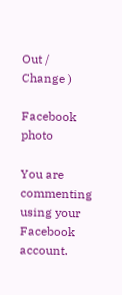Out /  Change )

Facebook photo

You are commenting using your Facebook account.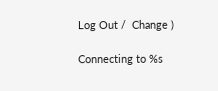Log Out /  Change )

Connecting to %s